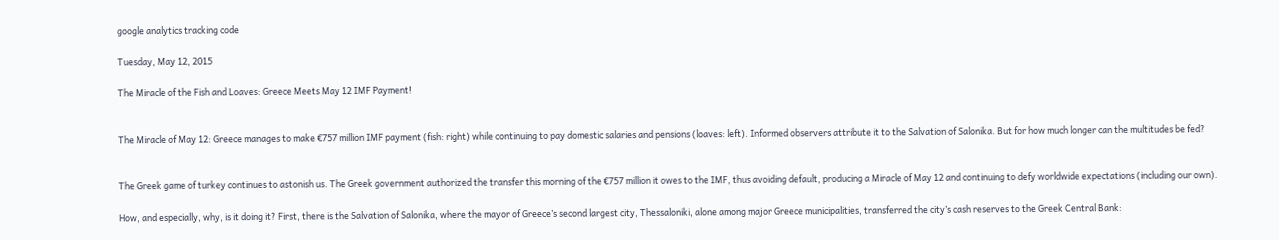google analytics tracking code

Tuesday, May 12, 2015

The Miracle of the Fish and Loaves: Greece Meets May 12 IMF Payment!


The Miracle of May 12: Greece manages to make €757 million IMF payment (fish: right) while continuing to pay domestic salaries and pensions (loaves: left). Informed observers attribute it to the Salvation of Salonika. But for how much longer can the multitudes be fed?


The Greek game of turkey continues to astonish us. The Greek government authorized the transfer this morning of the €757 million it owes to the IMF, thus avoiding default, producing a Miracle of May 12 and continuing to defy worldwide expectations (including our own).

How, and especially, why, is it doing it? First, there is the Salvation of Salonika, where the mayor of Greece’s second largest city, Thessaloniki, alone among major Greece municipalities, transferred the city’s cash reserves to the Greek Central Bank: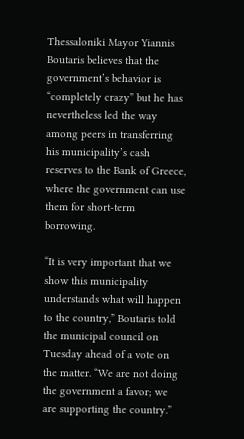Thessaloniki Mayor Yiannis Boutaris believes that the government’s behavior is “completely crazy” but he has nevertheless led the way among peers in transferring his municipality’s cash reserves to the Bank of Greece, where the government can use them for short-term borrowing.

“It is very important that we show this municipality understands what will happen to the country,” Boutaris told the municipal council on Tuesday ahead of a vote on the matter. “We are not doing the government a favor; we are supporting the country.”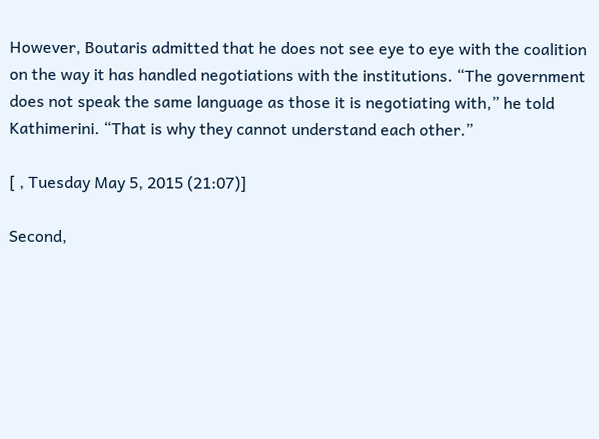However, Boutaris admitted that he does not see eye to eye with the coalition on the way it has handled negotiations with the institutions. “The government does not speak the same language as those it is negotiating with,” he told Kathimerini. “That is why they cannot understand each other.”

[ , Tuesday May 5, 2015 (21:07)]

Second,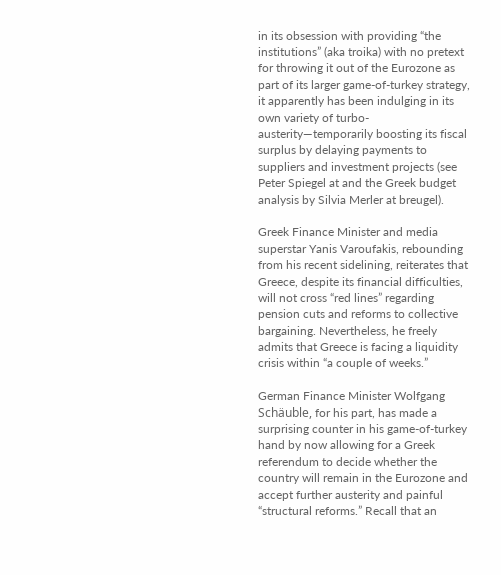in its obsession with providing “the institutions” (aka troika) with no pretext for throwing it out of the Eurozone as part of its larger game-of-turkey strategy, it apparently has been indulging in its own variety of turbo-austerity—temporarily boosting its fiscal surplus by delaying payments to suppliers and investment projects (see Peter Spiegel at and the Greek budget analysis by Silvia Merler at breugel).

Greek Finance Minister and media superstar Yanis Varoufakis, rebounding from his recent sidelining, reiterates that Greece, despite its financial difficulties, will not cross “red lines” regarding pension cuts and reforms to collective bargaining. Nevertheless, he freely admits that Greece is facing a liquidity crisis within “a couple of weeks.”

German Finance Minister Wolfgang Schäuble, for his part, has made a surprising counter in his game-of-turkey hand by now allowing for a Greek referendum to decide whether the country will remain in the Eurozone and accept further austerity and painful “structural reforms.” Recall that an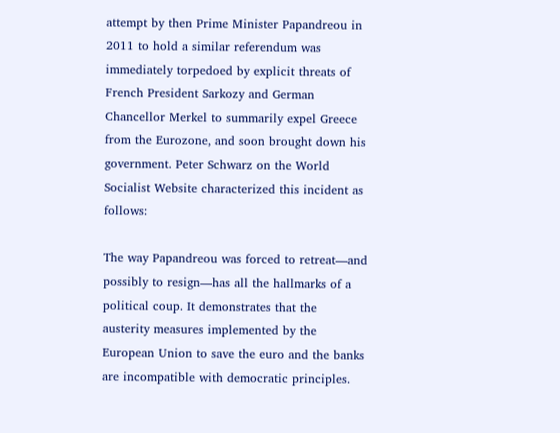attempt by then Prime Minister Papandreou in 2011 to hold a similar referendum was immediately torpedoed by explicit threats of French President Sarkozy and German Chancellor Merkel to summarily expel Greece from the Eurozone, and soon brought down his government. Peter Schwarz on the World Socialist Website characterized this incident as follows:

The way Papandreou was forced to retreat—and possibly to resign—has all the hallmarks of a political coup. It demonstrates that the austerity measures implemented by the European Union to save the euro and the banks are incompatible with democratic principles.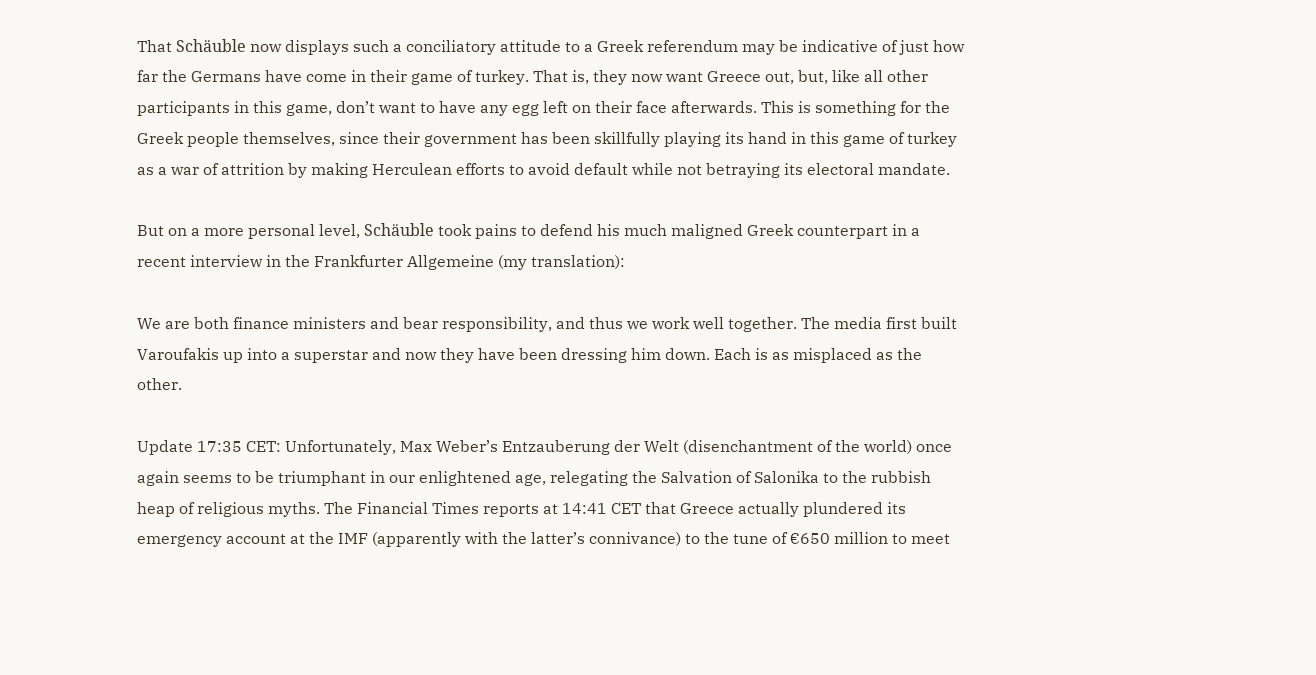That Schäuble now displays such a conciliatory attitude to a Greek referendum may be indicative of just how far the Germans have come in their game of turkey. That is, they now want Greece out, but, like all other participants in this game, don’t want to have any egg left on their face afterwards. This is something for the Greek people themselves, since their government has been skillfully playing its hand in this game of turkey as a war of attrition by making Herculean efforts to avoid default while not betraying its electoral mandate.

But on a more personal level, Schäuble took pains to defend his much maligned Greek counterpart in a recent interview in the Frankfurter Allgemeine (my translation):

We are both finance ministers and bear responsibility, and thus we work well together. The media first built Varoufakis up into a superstar and now they have been dressing him down. Each is as misplaced as the other.

Update 17:35 CET: Unfortunately, Max Weber’s Entzauberung der Welt (disenchantment of the world) once again seems to be triumphant in our enlightened age, relegating the Salvation of Salonika to the rubbish heap of religious myths. The Financial Times reports at 14:41 CET that Greece actually plundered its emergency account at the IMF (apparently with the latter’s connivance) to the tune of €650 million to meet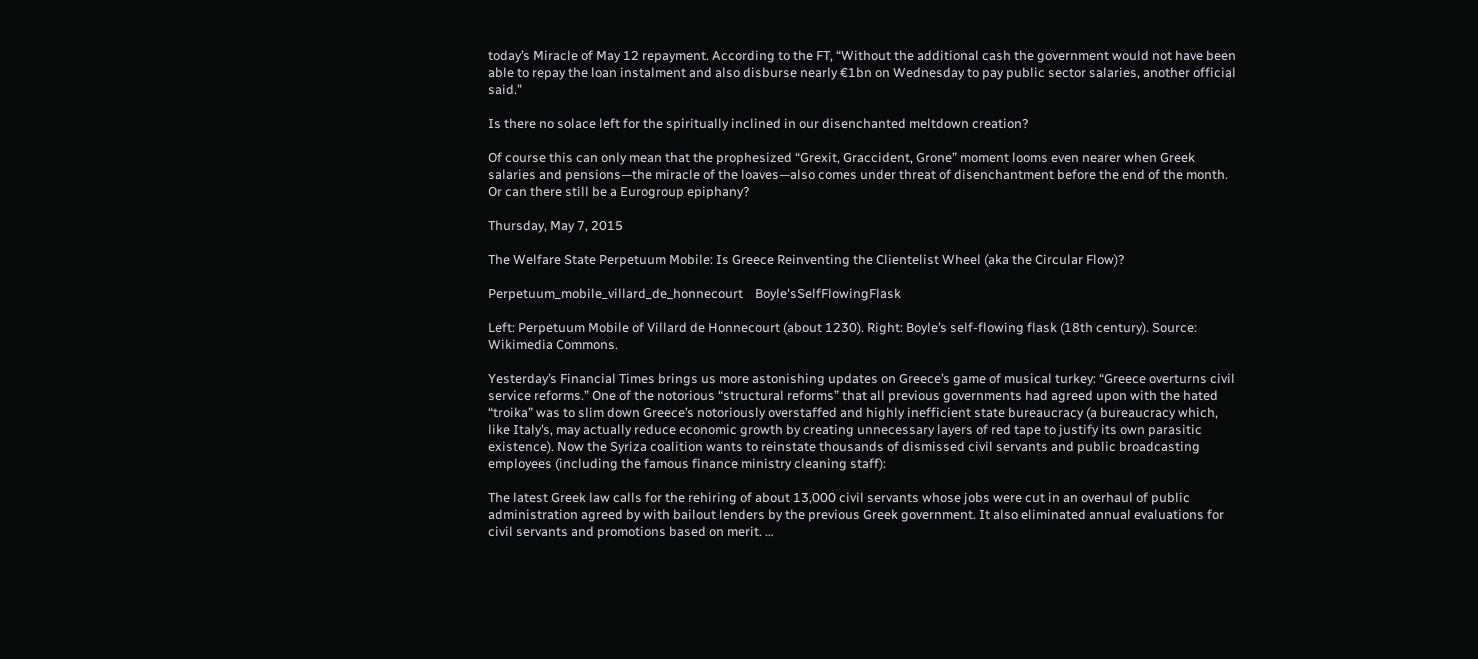today’s Miracle of May 12 repayment. According to the FT, “Without the additional cash the government would not have been able to repay the loan instalment and also disburse nearly €1bn on Wednesday to pay public sector salaries, another official said.”

Is there no solace left for the spiritually inclined in our disenchanted meltdown creation?

Of course this can only mean that the prophesized “Grexit, Graccident, Grone” moment looms even nearer when Greek salaries and pensions—the miracle of the loaves—also comes under threat of disenchantment before the end of the month. Or can there still be a Eurogroup epiphany?

Thursday, May 7, 2015

The Welfare State Perpetuum Mobile: Is Greece Reinventing the Clientelist Wheel (aka the Circular Flow)?

Perpetuum_mobile_villard_de_honnecourt    Boyle'sSelfFlowingFlask

Left: Perpetuum Mobile of Villard de Honnecourt (about 1230). Right: Boyle’s self-flowing flask (18th century). Source: Wikimedia Commons.

Yesterday’s Financial Times brings us more astonishing updates on Greece’s game of musical turkey: “Greece overturns civil service reforms.” One of the notorious “structural reforms” that all previous governments had agreed upon with the hated “troika” was to slim down Greece’s notoriously overstaffed and highly inefficient state bureaucracy (a bureaucracy which, like Italy’s, may actually reduce economic growth by creating unnecessary layers of red tape to justify its own parasitic existence). Now the Syriza coalition wants to reinstate thousands of dismissed civil servants and public broadcasting employees (including the famous finance ministry cleaning staff):

The latest Greek law calls for the rehiring of about 13,000 civil servants whose jobs were cut in an overhaul of public administration agreed by with bailout lenders by the previous Greek government. It also eliminated annual evaluations for civil servants and promotions based on merit. …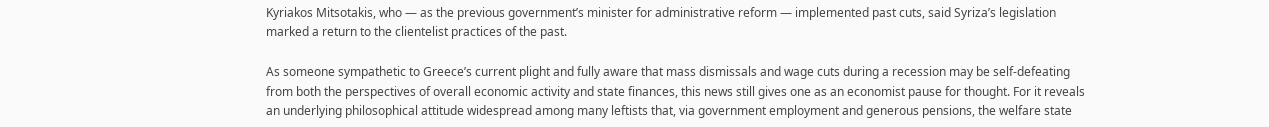Kyriakos Mitsotakis, who — as the previous government’s minister for administrative reform — implemented past cuts, said Syriza’s legislation marked a return to the clientelist practices of the past.

As someone sympathetic to Greece’s current plight and fully aware that mass dismissals and wage cuts during a recession may be self-defeating from both the perspectives of overall economic activity and state finances, this news still gives one as an economist pause for thought. For it reveals an underlying philosophical attitude widespread among many leftists that, via government employment and generous pensions, the welfare state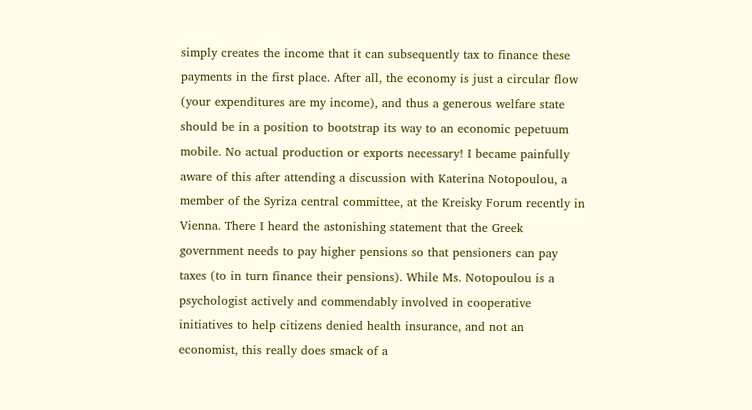simply creates the income that it can subsequently tax to finance these payments in the first place. After all, the economy is just a circular flow (your expenditures are my income), and thus a generous welfare state should be in a position to bootstrap its way to an economic pepetuum mobile. No actual production or exports necessary! I became painfully aware of this after attending a discussion with Katerina Notopoulou, a member of the Syriza central committee, at the Kreisky Forum recently in Vienna. There I heard the astonishing statement that the Greek government needs to pay higher pensions so that pensioners can pay taxes (to in turn finance their pensions). While Ms. Notopoulou is a psychologist actively and commendably involved in cooperative initiatives to help citizens denied health insurance, and not an economist, this really does smack of a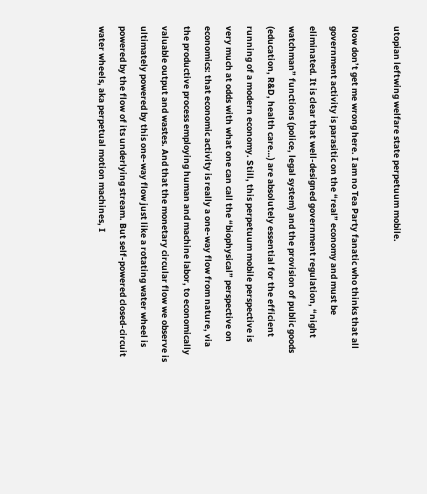utopian leftwing welfare state perpetuum mobile.

Now don’t get me wrong here. I am no Tea Party fanatic who thinks that all government activity is parasitic on the “real” economy and must be eliminated. It is clear that well-designed government regulation, “night watchman” functions (police, legal system) and the provision of public goods (education, R&D, health care…) are absolutely essential for the efficient running of a modern economy. Still, this perpetuum mobile perspective is very much at odds with what one can call the “biophysical” perspective on economics: that economic activity is really a one-way flow from nature, via the productive process employing human and machine labor, to economically valuable output and wastes. And that the monetary circular flow we observe is ultimately powered by this one-way flow just like a rotating water wheel is powered by the flow of its underlying stream. But self-powered closed-circuit water wheels, aka perpetual motion machines, I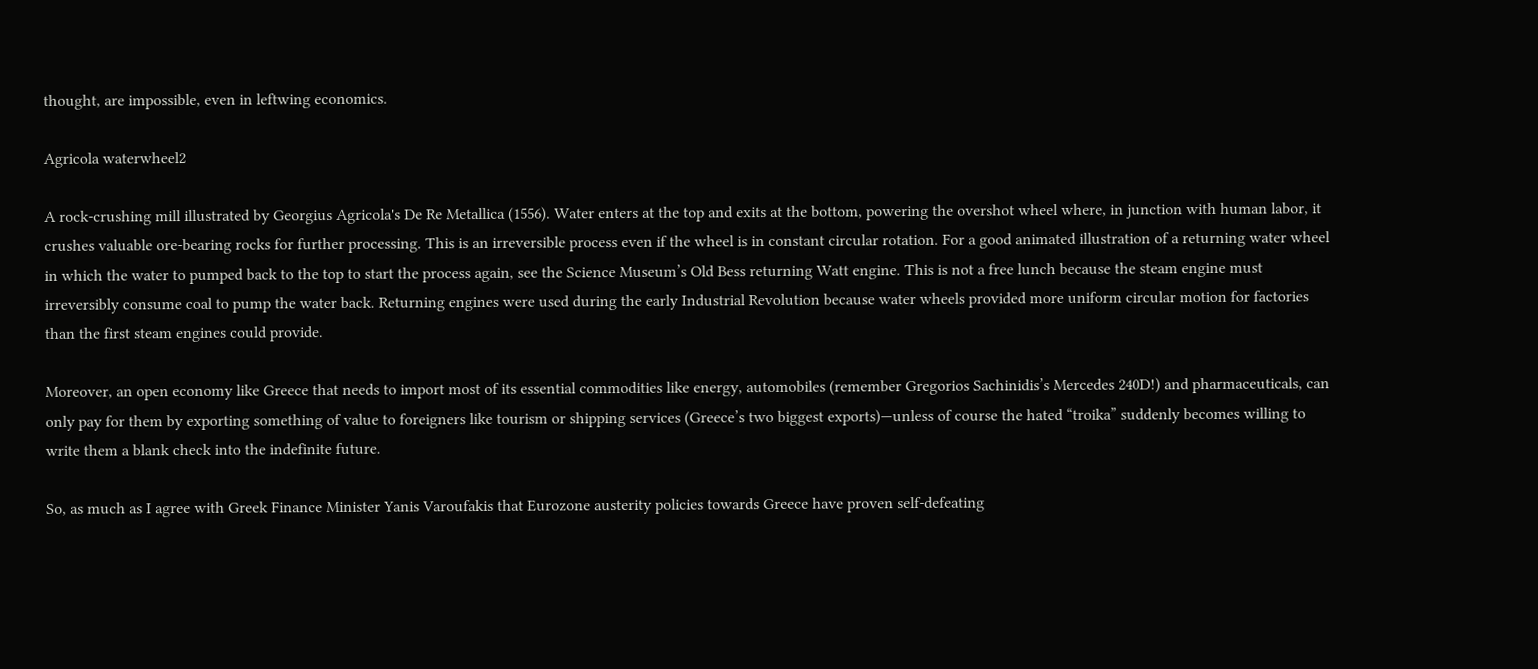thought, are impossible, even in leftwing economics.

Agricola waterwheel2

A rock-crushing mill illustrated by Georgius Agricola's De Re Metallica (1556). Water enters at the top and exits at the bottom, powering the overshot wheel where, in junction with human labor, it crushes valuable ore-bearing rocks for further processing. This is an irreversible process even if the wheel is in constant circular rotation. For a good animated illustration of a returning water wheel in which the water to pumped back to the top to start the process again, see the Science Museum’s Old Bess returning Watt engine. This is not a free lunch because the steam engine must irreversibly consume coal to pump the water back. Returning engines were used during the early Industrial Revolution because water wheels provided more uniform circular motion for factories than the first steam engines could provide.

Moreover, an open economy like Greece that needs to import most of its essential commodities like energy, automobiles (remember Gregorios Sachinidis’s Mercedes 240D!) and pharmaceuticals, can only pay for them by exporting something of value to foreigners like tourism or shipping services (Greece’s two biggest exports)—unless of course the hated “troika” suddenly becomes willing to write them a blank check into the indefinite future.

So, as much as I agree with Greek Finance Minister Yanis Varoufakis that Eurozone austerity policies towards Greece have proven self-defeating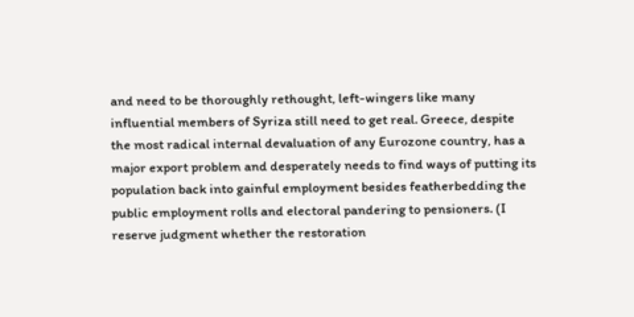and need to be thoroughly rethought, left-wingers like many influential members of Syriza still need to get real. Greece, despite the most radical internal devaluation of any Eurozone country, has a major export problem and desperately needs to find ways of putting its population back into gainful employment besides featherbedding the public employment rolls and electoral pandering to pensioners. (I reserve judgment whether the restoration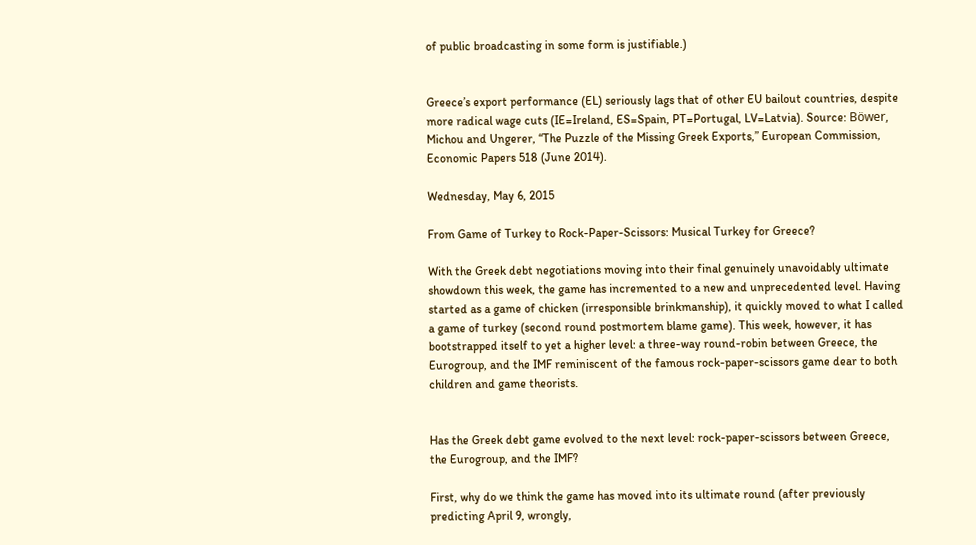of public broadcasting in some form is justifiable.)


Greece’s export performance (EL) seriously lags that of other EU bailout countries, despite more radical wage cuts (IE=Ireland, ES=Spain, PT=Portugal, LV=Latvia). Source: Böwer, Michou and Ungerer, “The Puzzle of the Missing Greek Exports,” European Commission, Economic Papers 518 (June 2014).

Wednesday, May 6, 2015

From Game of Turkey to Rock-Paper-Scissors: Musical Turkey for Greece?

With the Greek debt negotiations moving into their final genuinely unavoidably ultimate showdown this week, the game has incremented to a new and unprecedented level. Having started as a game of chicken (irresponsible brinkmanship), it quickly moved to what I called a game of turkey (second round postmortem blame game). This week, however, it has bootstrapped itself to yet a higher level: a three-way round-robin between Greece, the Eurogroup, and the IMF reminiscent of the famous rock-paper-scissors game dear to both children and game theorists.


Has the Greek debt game evolved to the next level: rock-paper-scissors between Greece, the Eurogroup, and the IMF?

First, why do we think the game has moved into its ultimate round (after previously predicting April 9, wrongly,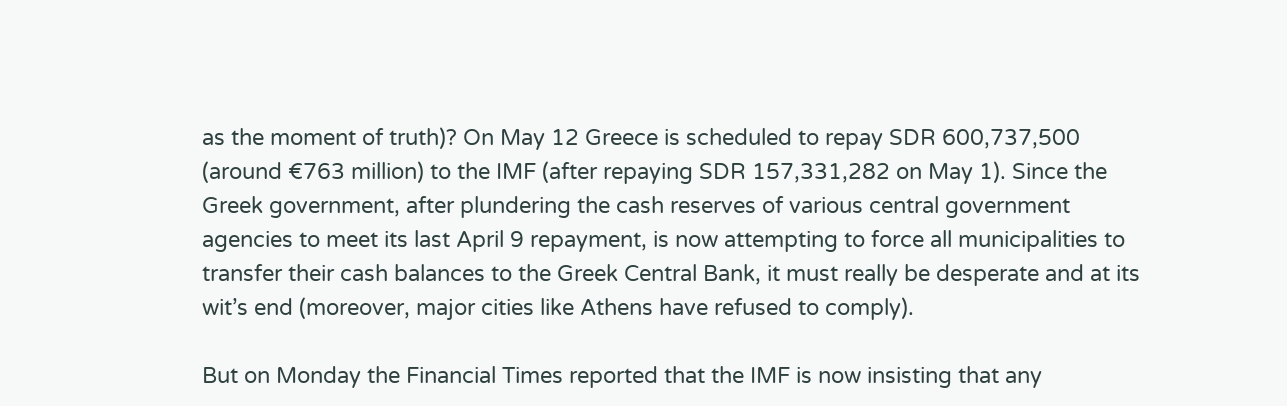as the moment of truth)? On May 12 Greece is scheduled to repay SDR 600,737,500 (around €763 million) to the IMF (after repaying SDR 157,331,282 on May 1). Since the Greek government, after plundering the cash reserves of various central government agencies to meet its last April 9 repayment, is now attempting to force all municipalities to transfer their cash balances to the Greek Central Bank, it must really be desperate and at its wit’s end (moreover, major cities like Athens have refused to comply).

But on Monday the Financial Times reported that the IMF is now insisting that any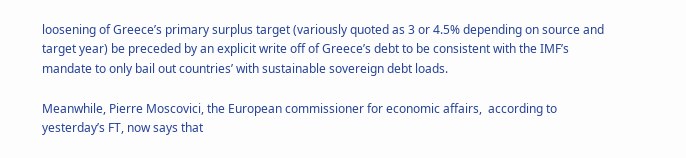loosening of Greece’s primary surplus target (variously quoted as 3 or 4.5% depending on source and target year) be preceded by an explicit write off of Greece’s debt to be consistent with the IMF’s mandate to only bail out countries’ with sustainable sovereign debt loads.

Meanwhile, Pierre Moscovici, the European commissioner for economic affairs,  according to yesterday’s FT, now says that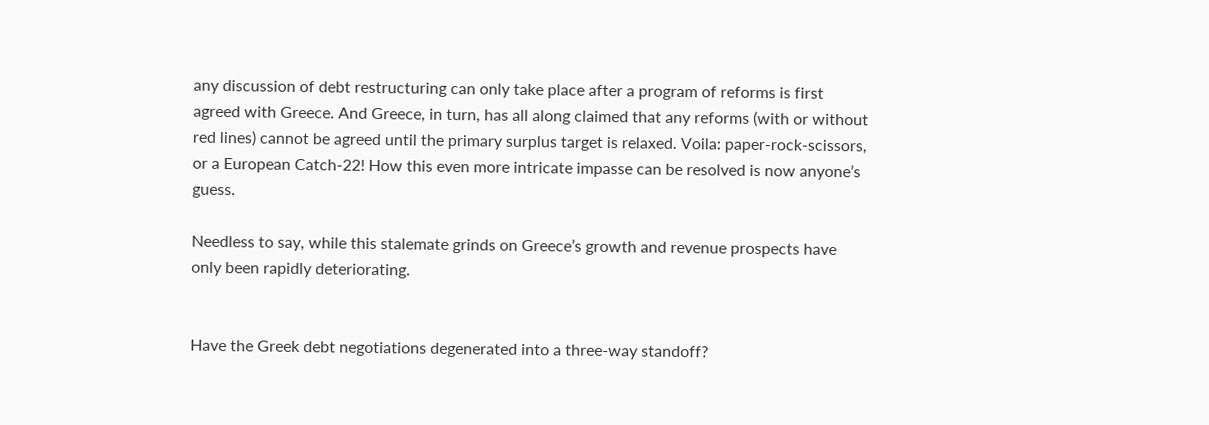any discussion of debt restructuring can only take place after a program of reforms is first agreed with Greece. And Greece, in turn, has all along claimed that any reforms (with or without red lines) cannot be agreed until the primary surplus target is relaxed. Voila: paper-rock-scissors, or a European Catch-22! How this even more intricate impasse can be resolved is now anyone’s guess.

Needless to say, while this stalemate grinds on Greece’s growth and revenue prospects have only been rapidly deteriorating.


Have the Greek debt negotiations degenerated into a three-way standoff?